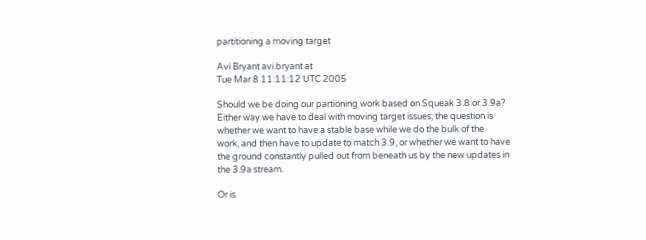partitioning a moving target

Avi Bryant avi.bryant at
Tue Mar 8 11:11:12 UTC 2005

Should we be doing our partioning work based on Squeak 3.8 or 3.9a?
Either way we have to deal with moving target issues; the question is
whether we want to have a stable base while we do the bulk of the
work, and then have to update to match 3.9, or whether we want to have
the ground constantly pulled out from beneath us by the new updates in
the 3.9a stream.

Or is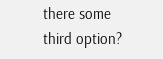there some third option?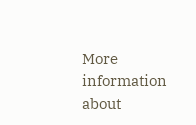More information about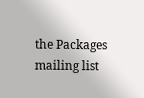the Packages mailing list